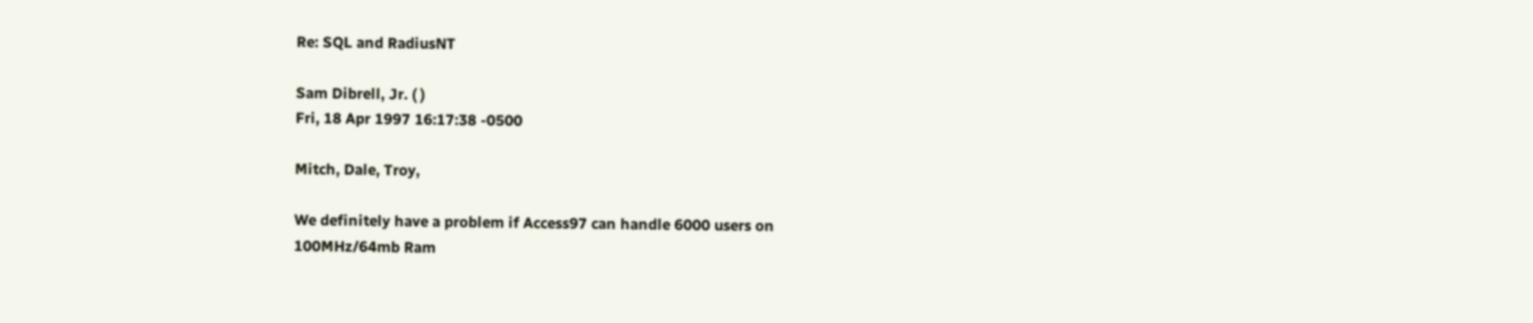Re: SQL and RadiusNT

Sam Dibrell, Jr. ( )
Fri, 18 Apr 1997 16:17:38 -0500

Mitch, Dale, Troy,

We definitely have a problem if Access97 can handle 6000 users on
100MHz/64mb Ram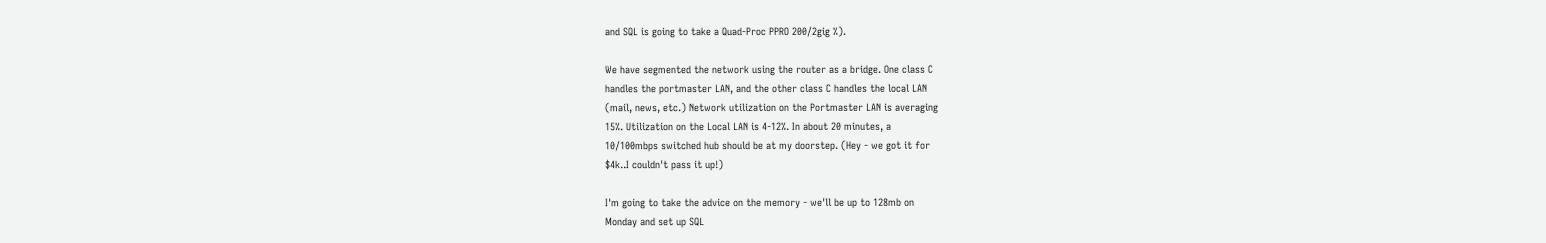and SQL is going to take a Quad-Proc PPRO 200/2gig %).

We have segmented the network using the router as a bridge. One class C
handles the portmaster LAN, and the other class C handles the local LAN
(mail, news, etc.) Network utilization on the Portmaster LAN is averaging
15%. Utilization on the Local LAN is 4-12%. In about 20 minutes, a
10/100mbps switched hub should be at my doorstep. (Hey - we got it for
$4k..I couldn't pass it up!)

I'm going to take the advice on the memory - we'll be up to 128mb on
Monday and set up SQL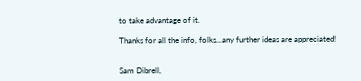to take advantage of it.

Thanks for all the info, folks...any further ideas are appreciated!


Sam Dibrell,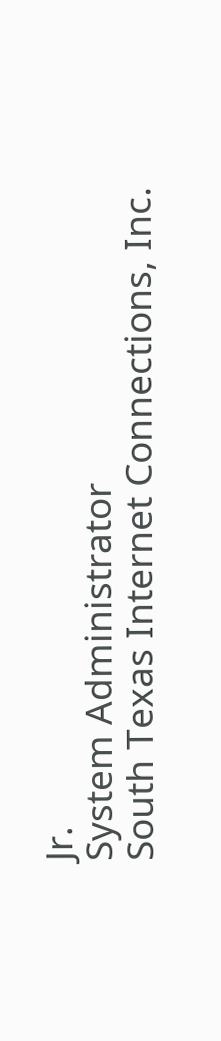Jr.
System Administrator
South Texas Internet Connections, Inc.